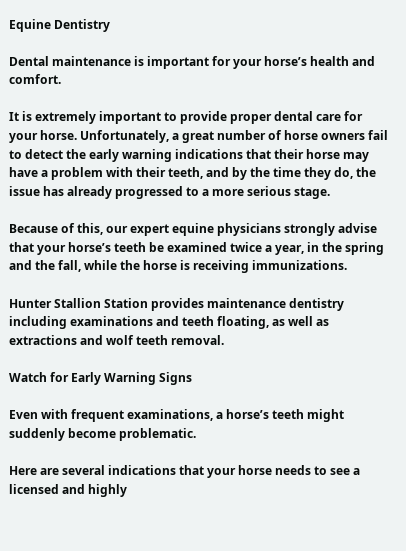Equine Dentistry

Dental maintenance is important for your horse’s health and comfort.

It is extremely important to provide proper dental care for your horse. Unfortunately, a great number of horse owners fail to detect the early warning indications that their horse may have a problem with their teeth, and by the time they do, the issue has already progressed to a more serious stage.

Because of this, our expert equine physicians strongly advise that your horse’s teeth be examined twice a year, in the spring and the fall, while the horse is receiving immunizations.

Hunter Stallion Station provides maintenance dentistry including examinations and teeth floating, as well as extractions and wolf teeth removal.

Watch for Early Warning Signs

Even with frequent examinations, a horse’s teeth might suddenly become problematic.

Here are several indications that your horse needs to see a licensed and highly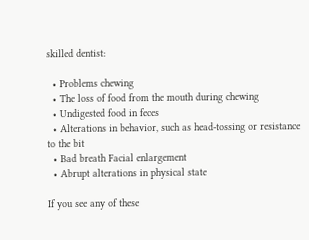skilled dentist:

  • Problems chewing
  • The loss of food from the mouth during chewing
  • Undigested food in feces
  • Alterations in behavior, such as head-tossing or resistance to the bit
  • Bad breath Facial enlargement
  • Abrupt alterations in physical state

If you see any of these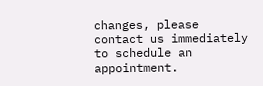changes, please contact us immediately to schedule an appointment.